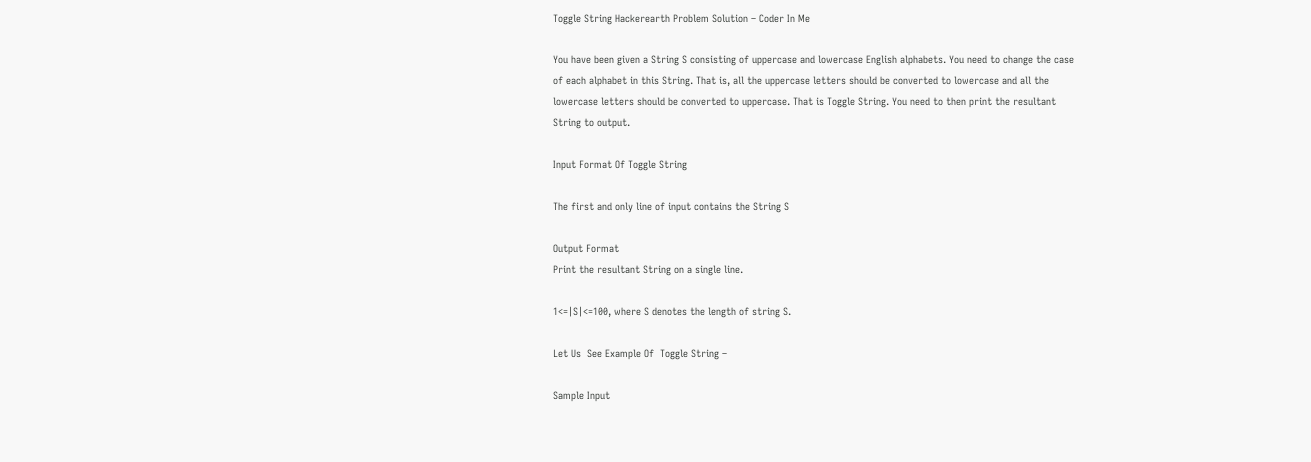Toggle String Hackerearth Problem Solution – Coder In Me

You have been given a String S consisting of uppercase and lowercase English alphabets. You need to change the case of each alphabet in this String. That is, all the uppercase letters should be converted to lowercase and all the lowercase letters should be converted to uppercase. That is Toggle String. You need to then print the resultant String to output.

Input Format Of Toggle String

The first and only line of input contains the String S

Output Format
Print the resultant String on a single line.

1<=|S|<=100, where S denotes the length of string S.

Let Us  See Example Of  Toggle String –

Sample Input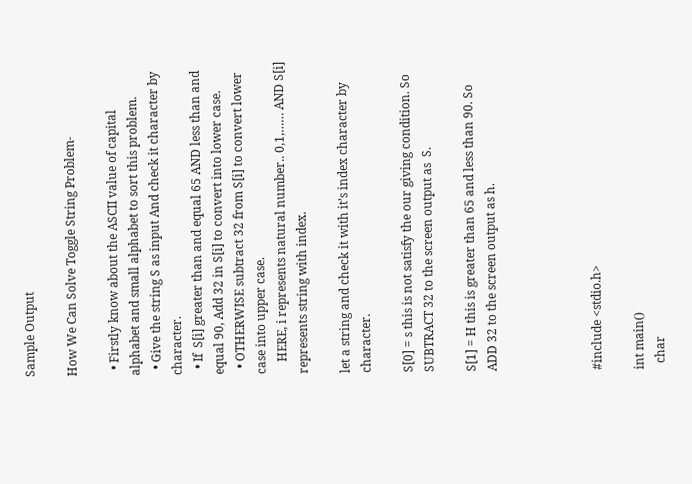Sample Output

How We Can Solve Toggle String Problem-

  • Firstly know about the ASCII value of capital alphabet and small alphabet to sort this problem.
  • Give the string S as input And check it character by character.
  • If  S[i] greater than and equal 65 AND less than and equal 90, Add 32 in S[i] to convert into lower case.
  • OTHERWISE subtract 32 from S[i] to convert lower case into upper case.
    HERE, i represents natural number.. 0,1,…… AND S[i] represents string with index.

let a string and check it with it’s index character by character.

S[0] = s this is not satisfy the our giving condition. So SUBTRACT 32 to the screen output as  S.

S[1] = H this is greater than 65 and less than 90. So ADD 32 to the screen output as h.




#include <stdio.h>

int main()
  char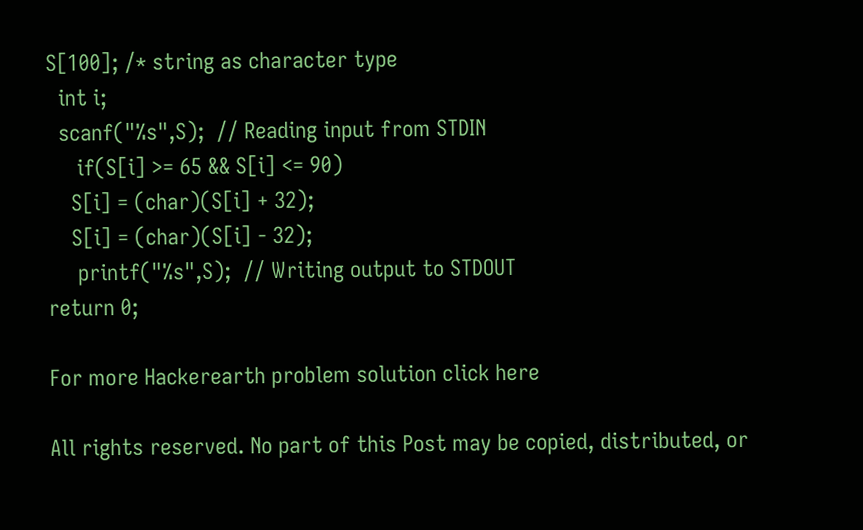S[100]; /* string as character type
  int i;
  scanf("%s",S);  // Reading input from STDIN
     if(S[i] >= 65 && S[i] <= 90)
    S[i] = (char)(S[i] + 32);
    S[i] = (char)(S[i] - 32);
     printf("%s",S);  // Writing output to STDOUT
return 0;

For more Hackerearth problem solution click here

All rights reserved. No part of this Post may be copied, distributed, or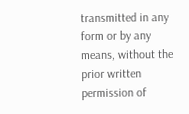transmitted in any form or by any means, without the prior written permission of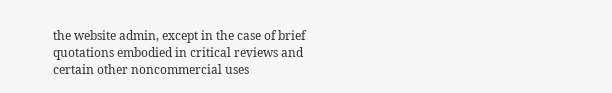the website admin, except in the case of brief quotations embodied in critical reviews and certain other noncommercial uses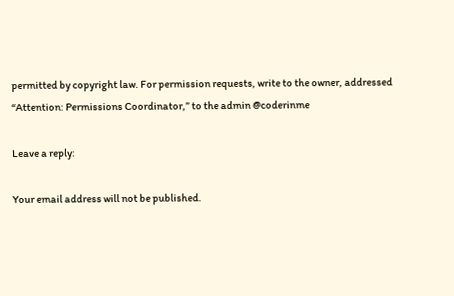permitted by copyright law. For permission requests, write to the owner, addressed “Attention: Permissions Coordinator,” to the admin @coderinme

Leave a reply:

Your email address will not be published.